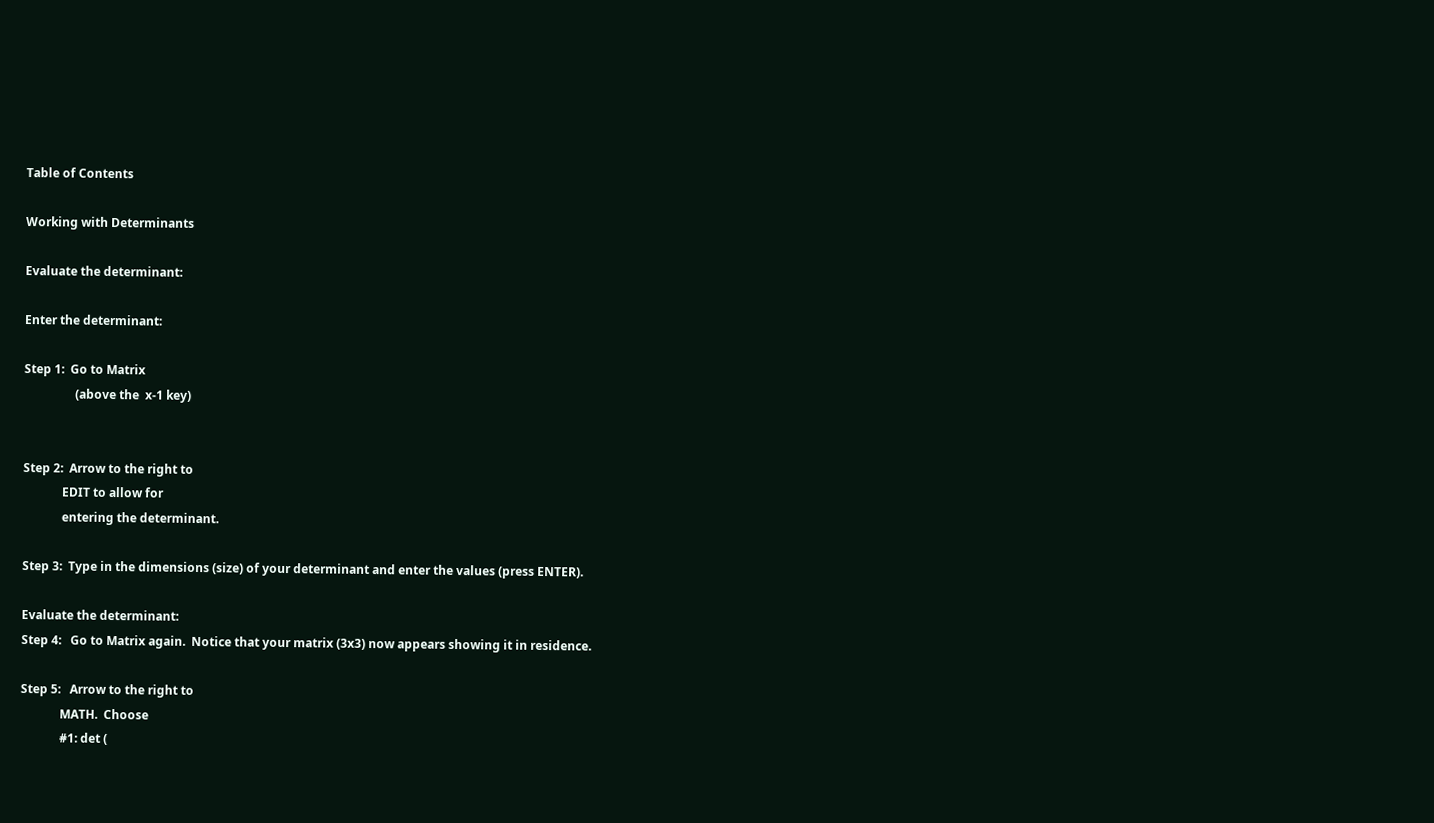Table of Contents

Working with Determinants

Evaluate the determinant:

Enter the determinant:

Step 1:  Go to Matrix
                 (above the  x-1 key)


Step 2:  Arrow to the right to
             EDIT to allow for
             entering the determinant.

Step 3:  Type in the dimensions (size) of your determinant and enter the values (press ENTER).

Evaluate the determinant:
Step 4:   Go to Matrix again.  Notice that your matrix (3x3) now appears showing it in residence.

Step 5:   Arrow to the right to
             MATH.  Choose
             #1: det (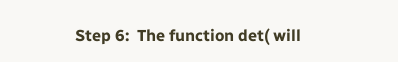Step 6:  The function det( will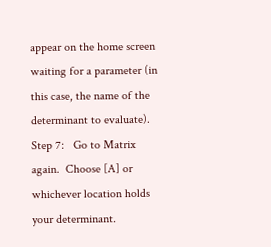appear on the home screen waiting for a parameter (in this case, the name of the determinant to evaluate).
Step 7:   Go to Matrix again.  Choose [A] or whichever location holds your determinant.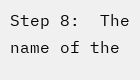Step 8:  The name of the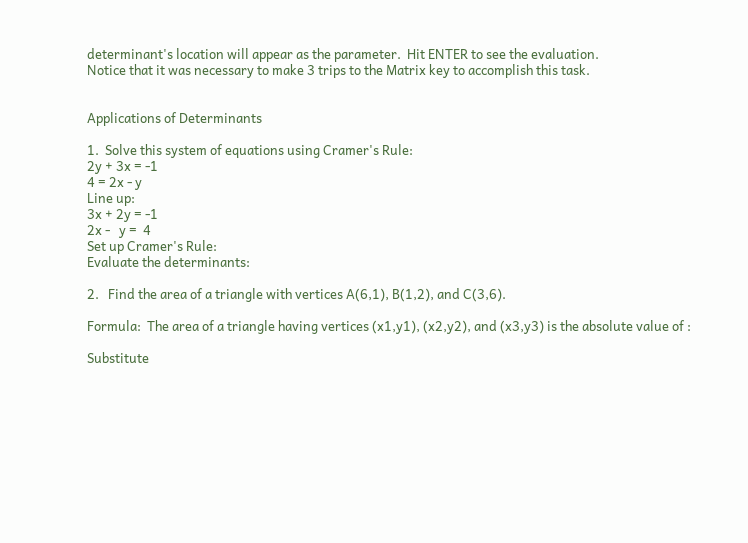determinant's location will appear as the parameter.  Hit ENTER to see the evaluation.
Notice that it was necessary to make 3 trips to the Matrix key to accomplish this task.


Applications of Determinants

1.  Solve this system of equations using Cramer's Rule:
2y + 3x = -1
4 = 2x - y
Line up:
3x + 2y = -1
2x -   y =  4
Set up Cramer's Rule:
Evaluate the determinants:

2.   Find the area of a triangle with vertices A(6,1), B(1,2), and C(3,6).

Formula:  The area of a triangle having vertices (x1,y1), (x2,y2), and (x3,y3) is the absolute value of :

Substitute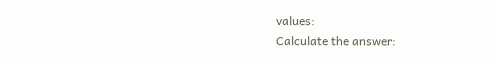values:
Calculate the answer: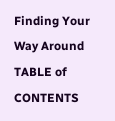Finding Your Way Around TABLE of CONTENTS